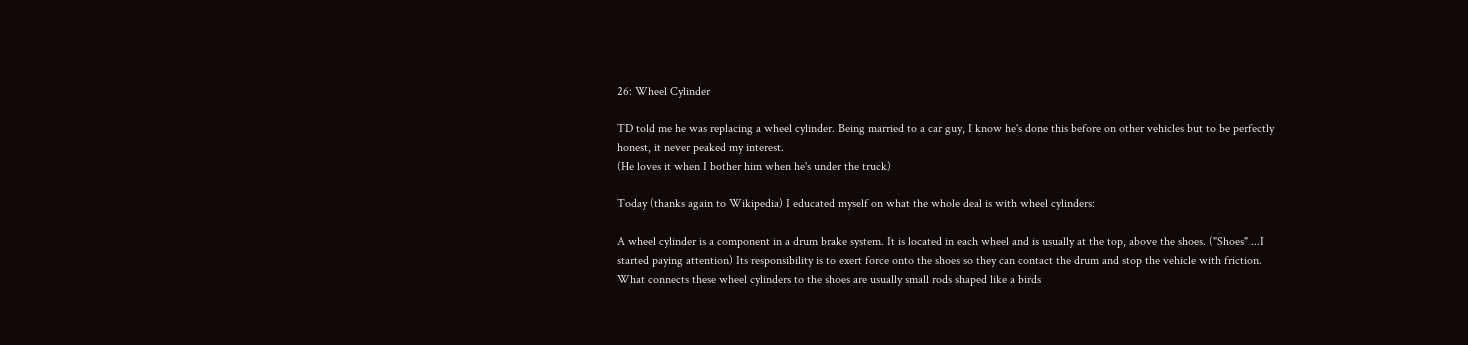26: Wheel Cylinder

TD told me he was replacing a wheel cylinder. Being married to a car guy, I know he's done this before on other vehicles but to be perfectly honest, it never peaked my interest.
(He loves it when I bother him when he's under the truck)

Today (thanks again to Wikipedia) I educated myself on what the whole deal is with wheel cylinders:

A wheel cylinder is a component in a drum brake system. It is located in each wheel and is usually at the top, above the shoes. ("Shoes" ...I started paying attention) Its responsibility is to exert force onto the shoes so they can contact the drum and stop the vehicle with friction. What connects these wheel cylinders to the shoes are usually small rods shaped like a birds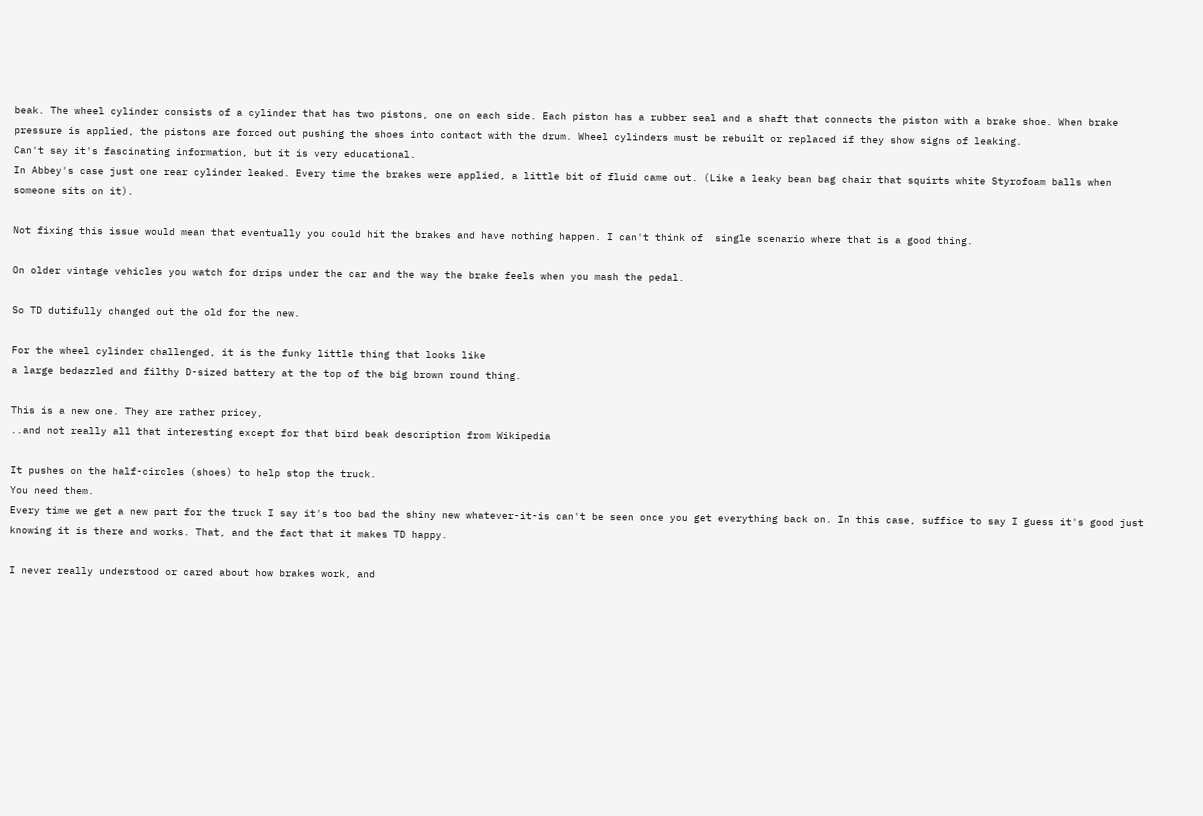beak. The wheel cylinder consists of a cylinder that has two pistons, one on each side. Each piston has a rubber seal and a shaft that connects the piston with a brake shoe. When brake pressure is applied, the pistons are forced out pushing the shoes into contact with the drum. Wheel cylinders must be rebuilt or replaced if they show signs of leaking.
Can't say it's fascinating information, but it is very educational.
In Abbey's case just one rear cylinder leaked. Every time the brakes were applied, a little bit of fluid came out. (Like a leaky bean bag chair that squirts white Styrofoam balls when someone sits on it).

Not fixing this issue would mean that eventually you could hit the brakes and have nothing happen. I can't think of  single scenario where that is a good thing.

On older vintage vehicles you watch for drips under the car and the way the brake feels when you mash the pedal.

So TD dutifully changed out the old for the new.

For the wheel cylinder challenged, it is the funky little thing that looks like
a large bedazzled and filthy D-sized battery at the top of the big brown round thing.

This is a new one. They are rather pricey,
..and not really all that interesting except for that bird beak description from Wikipedia

It pushes on the half-circles (shoes) to help stop the truck.
You need them.
Every time we get a new part for the truck I say it's too bad the shiny new whatever-it-is can't be seen once you get everything back on. In this case, suffice to say I guess it's good just knowing it is there and works. That, and the fact that it makes TD happy.

I never really understood or cared about how brakes work, and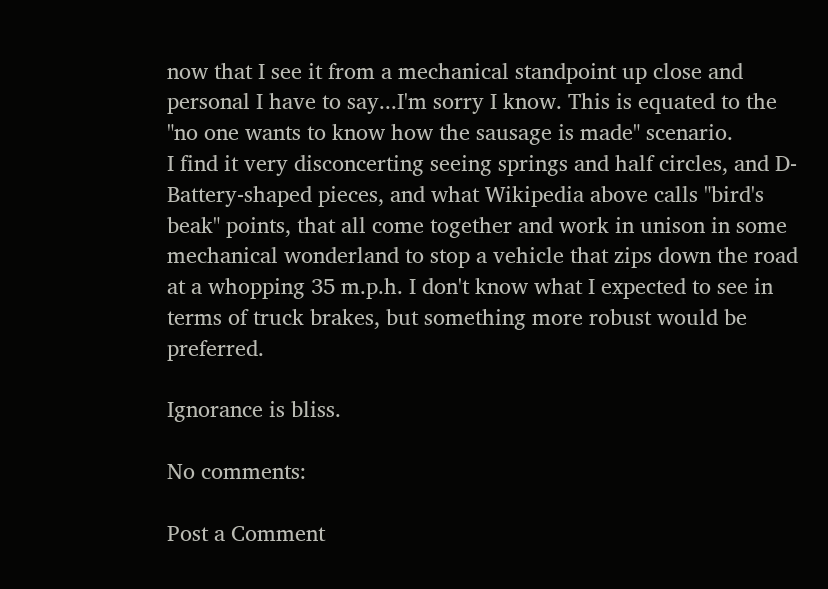now that I see it from a mechanical standpoint up close and personal I have to say...I'm sorry I know. This is equated to the "no one wants to know how the sausage is made" scenario.
I find it very disconcerting seeing springs and half circles, and D-Battery-shaped pieces, and what Wikipedia above calls "bird's beak" points, that all come together and work in unison in some mechanical wonderland to stop a vehicle that zips down the road at a whopping 35 m.p.h. I don't know what I expected to see in terms of truck brakes, but something more robust would be preferred.

Ignorance is bliss.

No comments:

Post a Comment